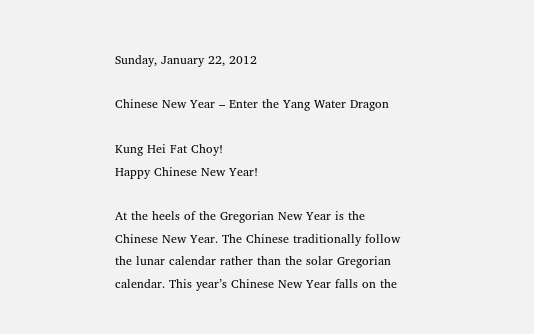Sunday, January 22, 2012

Chinese New Year – Enter the Yang Water Dragon

Kung Hei Fat Choy!
Happy Chinese New Year!

At the heels of the Gregorian New Year is the Chinese New Year. The Chinese traditionally follow the lunar calendar rather than the solar Gregorian calendar. This year’s Chinese New Year falls on the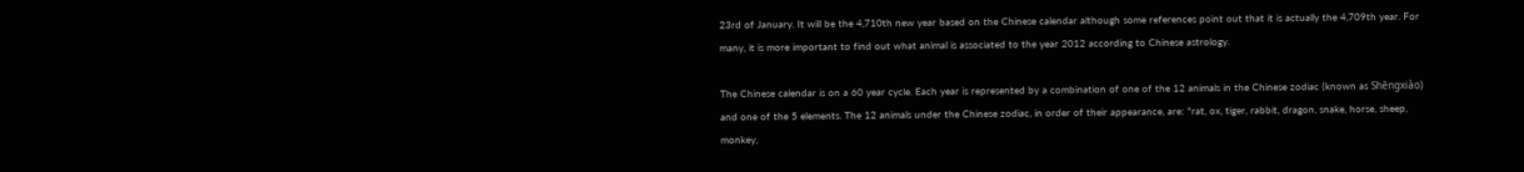23rd of January. It will be the 4,710th new year based on the Chinese calendar although some references point out that it is actually the 4,709th year. For many, it is more important to find out what animal is associated to the year 2012 according to Chinese astrology.

The Chinese calendar is on a 60 year cycle. Each year is represented by a combination of one of the 12 animals in the Chinese zodiac (known as Shēngxiào) and one of the 5 elements. The 12 animals under the Chinese zodiac, in order of their appearance, are: "rat, ox, tiger, rabbit, dragon, snake, horse, sheep, monkey,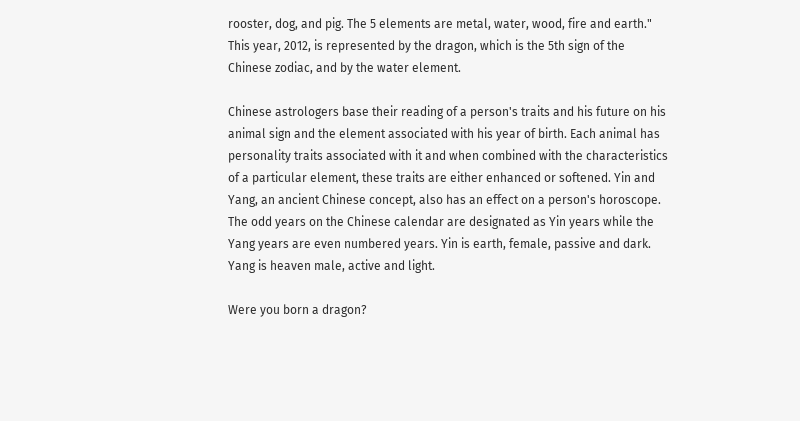rooster, dog, and pig. The 5 elements are metal, water, wood, fire and earth." This year, 2012, is represented by the dragon, which is the 5th sign of the Chinese zodiac, and by the water element.

Chinese astrologers base their reading of a person's traits and his future on his animal sign and the element associated with his year of birth. Each animal has personality traits associated with it and when combined with the characteristics of a particular element, these traits are either enhanced or softened. Yin and Yang, an ancient Chinese concept, also has an effect on a person's horoscope. The odd years on the Chinese calendar are designated as Yin years while the Yang years are even numbered years. Yin is earth, female, passive and dark. Yang is heaven male, active and light.

Were you born a dragon?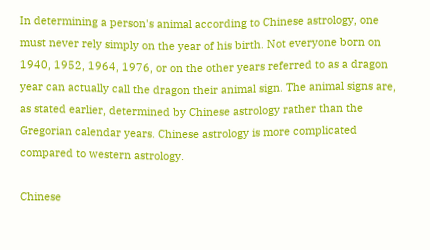In determining a person's animal according to Chinese astrology, one must never rely simply on the year of his birth. Not everyone born on 1940, 1952, 1964, 1976, or on the other years referred to as a dragon year can actually call the dragon their animal sign. The animal signs are, as stated earlier, determined by Chinese astrology rather than the Gregorian calendar years. Chinese astrology is more complicated compared to western astrology.

Chinese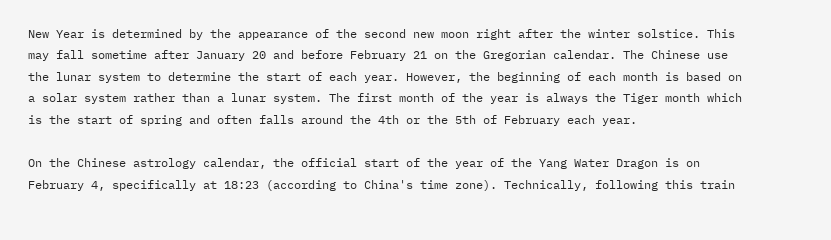New Year is determined by the appearance of the second new moon right after the winter solstice. This may fall sometime after January 20 and before February 21 on the Gregorian calendar. The Chinese use the lunar system to determine the start of each year. However, the beginning of each month is based on a solar system rather than a lunar system. The first month of the year is always the Tiger month which is the start of spring and often falls around the 4th or the 5th of February each year.

On the Chinese astrology calendar, the official start of the year of the Yang Water Dragon is on February 4, specifically at 18:23 (according to China's time zone). Technically, following this train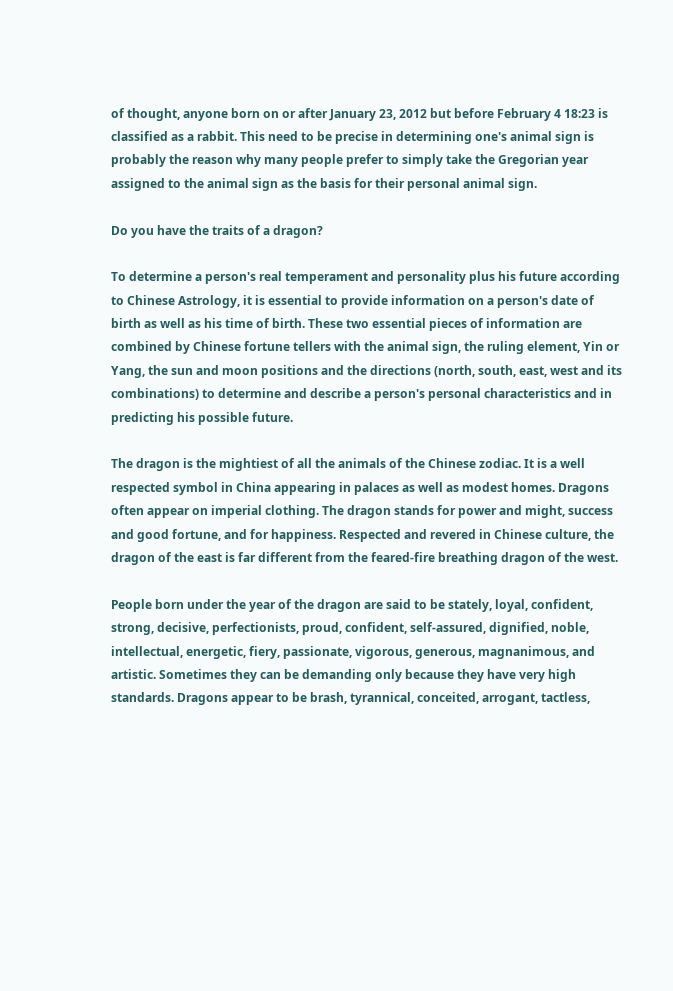of thought, anyone born on or after January 23, 2012 but before February 4 18:23 is classified as a rabbit. This need to be precise in determining one's animal sign is probably the reason why many people prefer to simply take the Gregorian year assigned to the animal sign as the basis for their personal animal sign.

Do you have the traits of a dragon?

To determine a person's real temperament and personality plus his future according to Chinese Astrology, it is essential to provide information on a person's date of birth as well as his time of birth. These two essential pieces of information are combined by Chinese fortune tellers with the animal sign, the ruling element, Yin or Yang, the sun and moon positions and the directions (north, south, east, west and its combinations) to determine and describe a person's personal characteristics and in predicting his possible future.

The dragon is the mightiest of all the animals of the Chinese zodiac. It is a well respected symbol in China appearing in palaces as well as modest homes. Dragons often appear on imperial clothing. The dragon stands for power and might, success and good fortune, and for happiness. Respected and revered in Chinese culture, the dragon of the east is far different from the feared-fire breathing dragon of the west.

People born under the year of the dragon are said to be stately, loyal, confident, strong, decisive, perfectionists, proud, confident, self-assured, dignified, noble, intellectual, energetic, fiery, passionate, vigorous, generous, magnanimous, and artistic. Sometimes they can be demanding only because they have very high standards. Dragons appear to be brash, tyrannical, conceited, arrogant, tactless,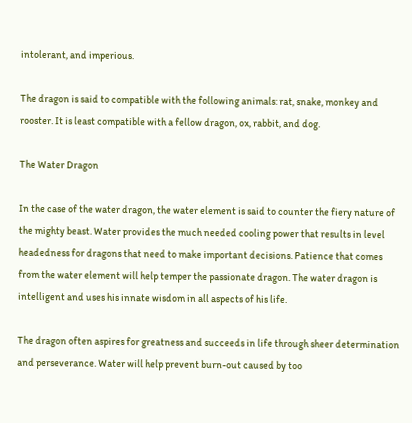intolerant, and imperious.

The dragon is said to compatible with the following animals: rat, snake, monkey and rooster. It is least compatible with a fellow dragon, ox, rabbit, and dog.

The Water Dragon

In the case of the water dragon, the water element is said to counter the fiery nature of the mighty beast. Water provides the much needed cooling power that results in level headedness for dragons that need to make important decisions. Patience that comes from the water element will help temper the passionate dragon. The water dragon is intelligent and uses his innate wisdom in all aspects of his life.

The dragon often aspires for greatness and succeeds in life through sheer determination and perseverance. Water will help prevent burn-out caused by too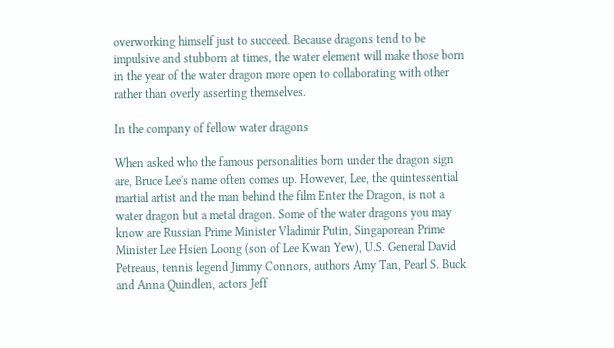overworking himself just to succeed. Because dragons tend to be impulsive and stubborn at times, the water element will make those born in the year of the water dragon more open to collaborating with other rather than overly asserting themselves.

In the company of fellow water dragons

When asked who the famous personalities born under the dragon sign are, Bruce Lee's name often comes up. However, Lee, the quintessential martial artist and the man behind the film Enter the Dragon, is not a water dragon but a metal dragon. Some of the water dragons you may know are Russian Prime Minister Vladimir Putin, Singaporean Prime Minister Lee Hsien Loong (son of Lee Kwan Yew), U.S. General David Petreaus, tennis legend Jimmy Connors, authors Amy Tan, Pearl S. Buck and Anna Quindlen, actors Jeff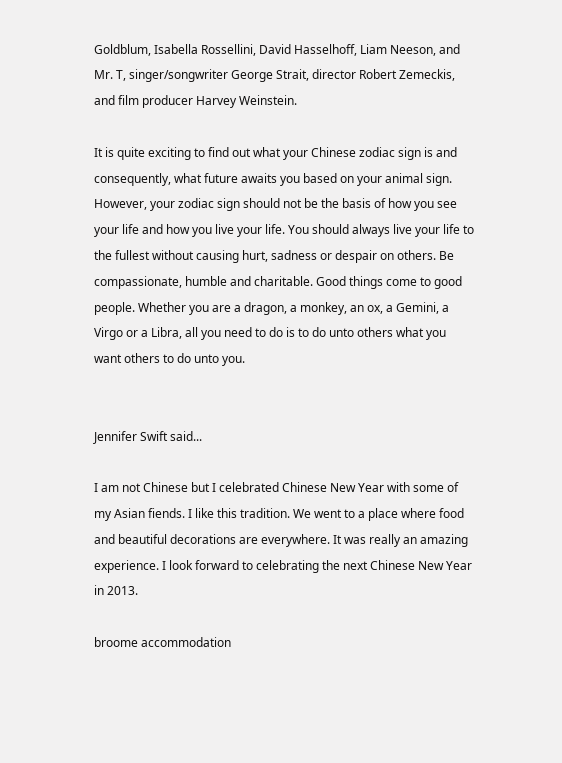Goldblum, Isabella Rossellini, David Hasselhoff, Liam Neeson, and Mr. T, singer/songwriter George Strait, director Robert Zemeckis, and film producer Harvey Weinstein.

It is quite exciting to find out what your Chinese zodiac sign is and consequently, what future awaits you based on your animal sign. However, your zodiac sign should not be the basis of how you see your life and how you live your life. You should always live your life to the fullest without causing hurt, sadness or despair on others. Be compassionate, humble and charitable. Good things come to good people. Whether you are a dragon, a monkey, an ox, a Gemini, a Virgo or a Libra, all you need to do is to do unto others what you want others to do unto you.


Jennifer Swift said...

I am not Chinese but I celebrated Chinese New Year with some of my Asian fiends. I like this tradition. We went to a place where food and beautiful decorations are everywhere. It was really an amazing experience. I look forward to celebrating the next Chinese New Year in 2013.

broome accommodation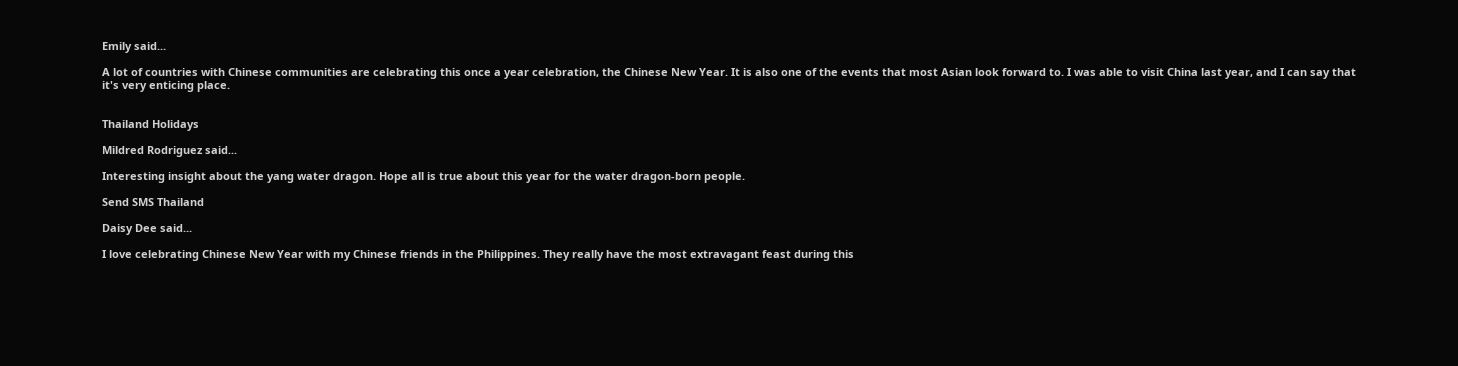Emily said...

A lot of countries with Chinese communities are celebrating this once a year celebration, the Chinese New Year. It is also one of the events that most Asian look forward to. I was able to visit China last year, and I can say that it's very enticing place.


Thailand Holidays

Mildred Rodriguez said...

Interesting insight about the yang water dragon. Hope all is true about this year for the water dragon-born people.

Send SMS Thailand

Daisy Dee said...

I love celebrating Chinese New Year with my Chinese friends in the Philippines. They really have the most extravagant feast during this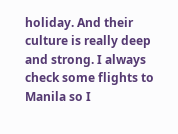holiday. And their culture is really deep and strong. I always check some flights to Manila so I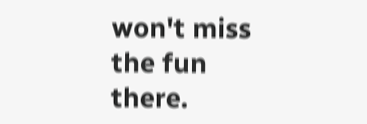won't miss the fun there.